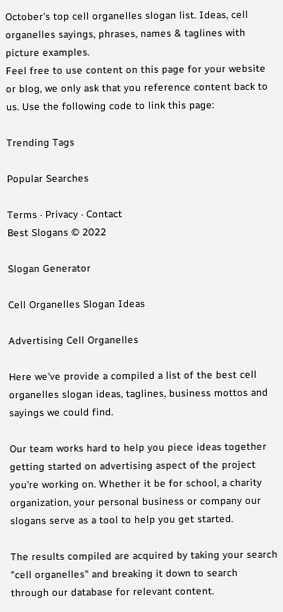October's top cell organelles slogan list. Ideas, cell organelles sayings, phrases, names & taglines with picture examples.
Feel free to use content on this page for your website or blog, we only ask that you reference content back to us. Use the following code to link this page:

Trending Tags

Popular Searches

Terms · Privacy · Contact
Best Slogans © 2022

Slogan Generator

Cell Organelles Slogan Ideas

Advertising Cell Organelles

Here we've provide a compiled a list of the best cell organelles slogan ideas, taglines, business mottos and sayings we could find.

Our team works hard to help you piece ideas together getting started on advertising aspect of the project you're working on. Whether it be for school, a charity organization, your personal business or company our slogans serve as a tool to help you get started.

The results compiled are acquired by taking your search "cell organelles" and breaking it down to search through our database for relevant content.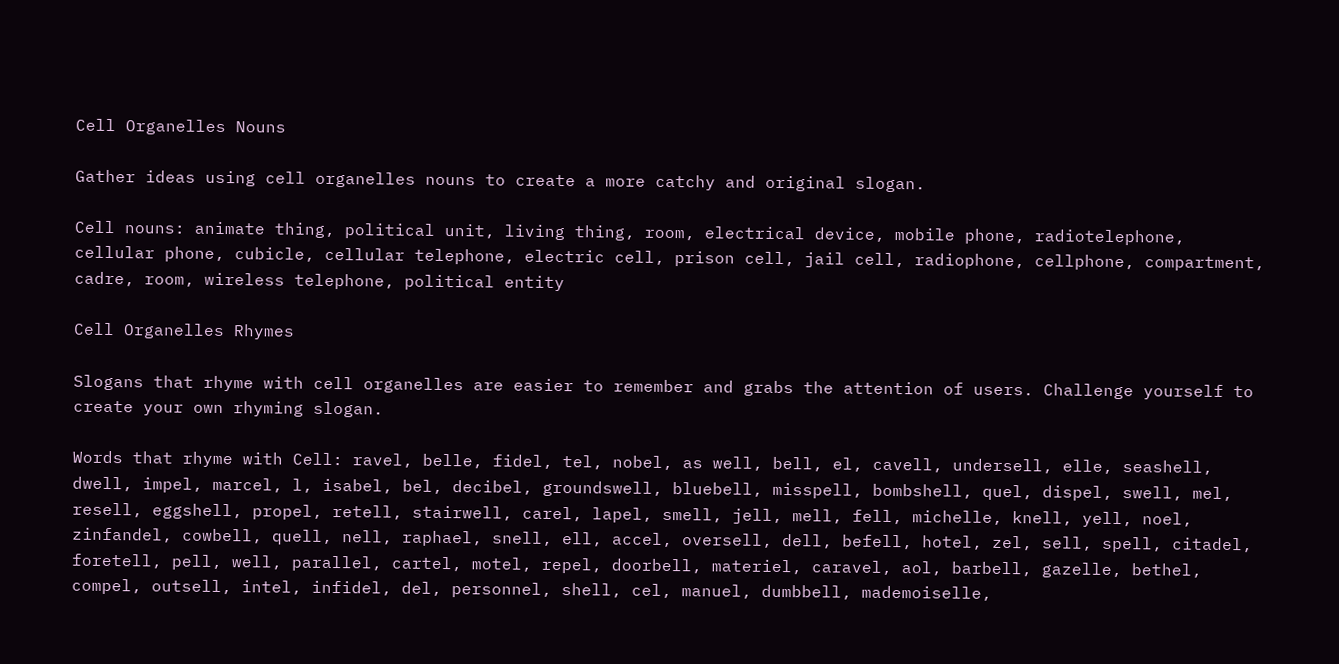Cell Organelles Nouns

Gather ideas using cell organelles nouns to create a more catchy and original slogan.

Cell nouns: animate thing, political unit, living thing, room, electrical device, mobile phone, radiotelephone, cellular phone, cubicle, cellular telephone, electric cell, prison cell, jail cell, radiophone, cellphone, compartment, cadre, room, wireless telephone, political entity

Cell Organelles Rhymes

Slogans that rhyme with cell organelles are easier to remember and grabs the attention of users. Challenge yourself to create your own rhyming slogan.

Words that rhyme with Cell: ravel, belle, fidel, tel, nobel, as well, bell, el, cavell, undersell, elle, seashell, dwell, impel, marcel, l, isabel, bel, decibel, groundswell, bluebell, misspell, bombshell, quel, dispel, swell, mel, resell, eggshell, propel, retell, stairwell, carel, lapel, smell, jell, mell, fell, michelle, knell, yell, noel, zinfandel, cowbell, quell, nell, raphael, snell, ell, accel, oversell, dell, befell, hotel, zel, sell, spell, citadel, foretell, pell, well, parallel, cartel, motel, repel, doorbell, materiel, caravel, aol, barbell, gazelle, bethel, compel, outsell, intel, infidel, del, personnel, shell, cel, manuel, dumbbell, mademoiselle,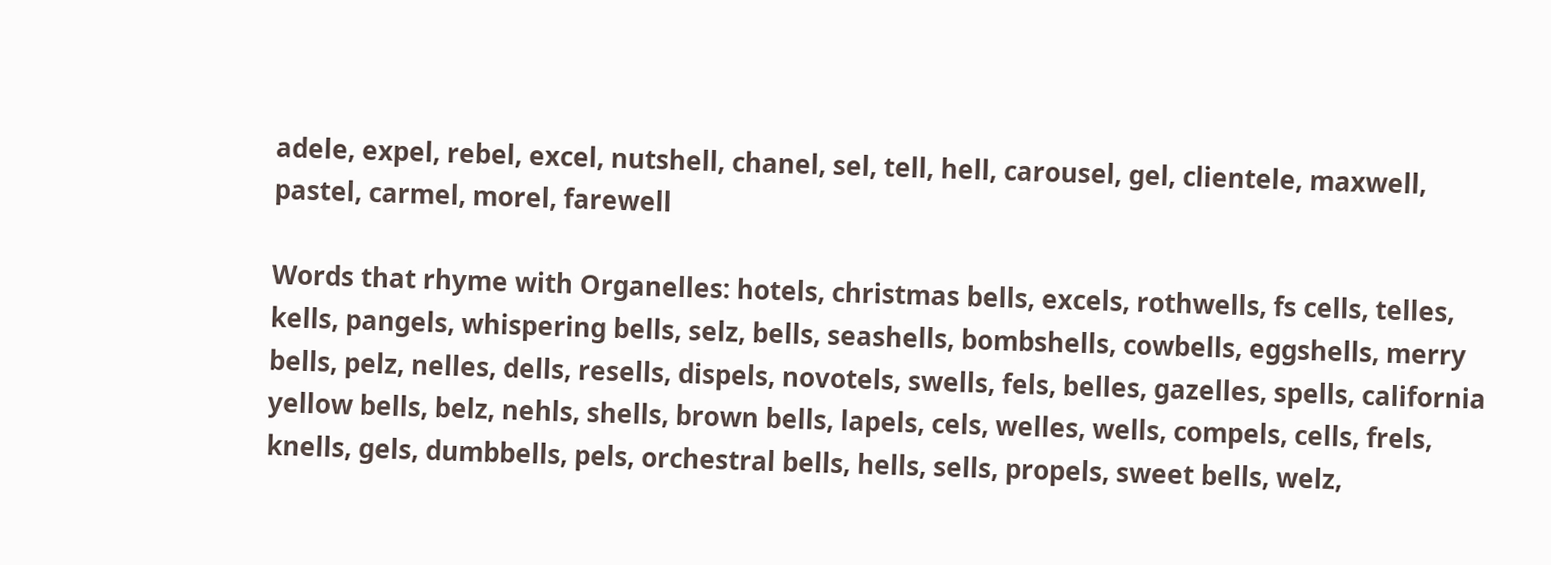adele, expel, rebel, excel, nutshell, chanel, sel, tell, hell, carousel, gel, clientele, maxwell, pastel, carmel, morel, farewell

Words that rhyme with Organelles: hotels, christmas bells, excels, rothwells, fs cells, telles, kells, pangels, whispering bells, selz, bells, seashells, bombshells, cowbells, eggshells, merry bells, pelz, nelles, dells, resells, dispels, novotels, swells, fels, belles, gazelles, spells, california yellow bells, belz, nehls, shells, brown bells, lapels, cels, welles, wells, compels, cells, frels, knells, gels, dumbbells, pels, orchestral bells, hells, sells, propels, sweet bells, welz,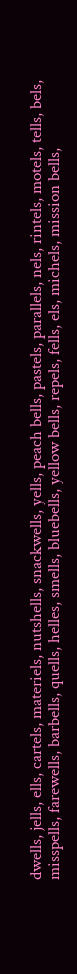dwells, jells, ells, cartels, materiels, nutshells, snackwells, yells, peach bells, pastels, parallels, nels, rintels, motels, tells, bels, misspells, farewells, barbells, quells, helles, smells, bluebells, yellow bells, repels, fells, els, michels, mission bells,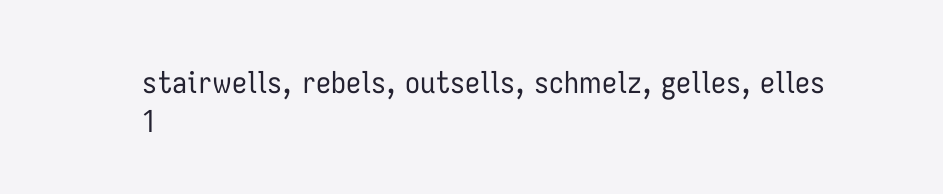stairwells, rebels, outsells, schmelz, gelles, elles
1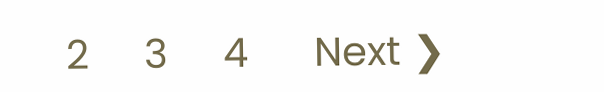2     3     4      Next ❯